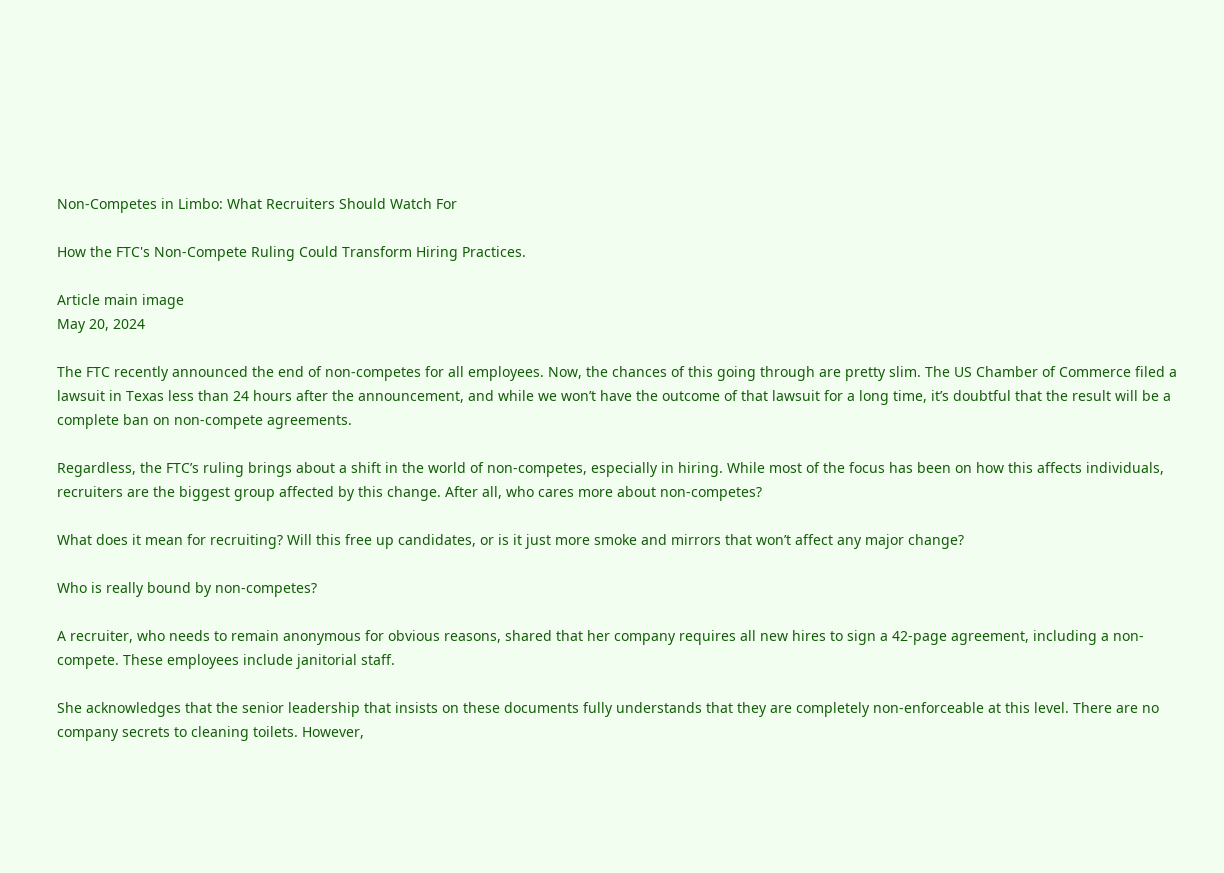Non-Competes in Limbo: What Recruiters Should Watch For

How the FTC's Non-Compete Ruling Could Transform Hiring Practices.

Article main image
May 20, 2024

The FTC recently announced the end of non-competes for all employees. Now, the chances of this going through are pretty slim. The US Chamber of Commerce filed a lawsuit in Texas less than 24 hours after the announcement, and while we won’t have the outcome of that lawsuit for a long time, it’s doubtful that the result will be a complete ban on non-compete agreements.

Regardless, the FTC’s ruling brings about a shift in the world of non-competes, especially in hiring. While most of the focus has been on how this affects individuals, recruiters are the biggest group affected by this change. After all, who cares more about non-competes?

What does it mean for recruiting? Will this free up candidates, or is it just more smoke and mirrors that won’t affect any major change?

Who is really bound by non-competes?

A recruiter, who needs to remain anonymous for obvious reasons, shared that her company requires all new hires to sign a 42-page agreement, including a non-compete. These employees include janitorial staff.

She acknowledges that the senior leadership that insists on these documents fully understands that they are completely non-enforceable at this level. There are no company secrets to cleaning toilets. However,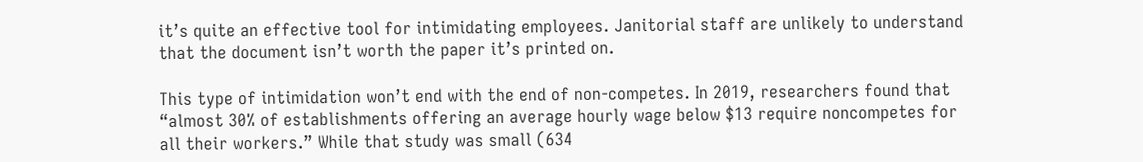it’s quite an effective tool for intimidating employees. Janitorial staff are unlikely to understand that the document isn’t worth the paper it’s printed on.

This type of intimidation won’t end with the end of non-competes. In 2019, researchers found that “almost 30% of establishments offering an average hourly wage below $13 require noncompetes for all their workers.” While that study was small (634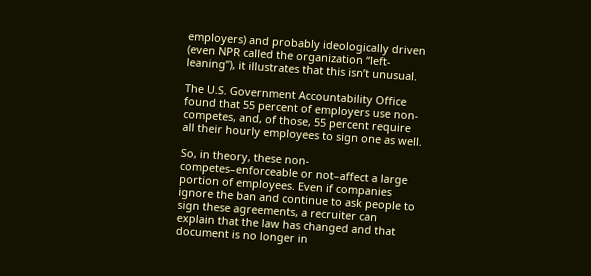employers) and probably ideologically driven (even NPR called the organization “left-leaning”), it illustrates that this isn’t unusual.

The U.S. Government Accountability Office found that 55 percent of employers use non-competes, and, of those, 55 percent require all their hourly employees to sign one as well.

So, in theory, these non-competes–enforceable or not–affect a large portion of employees. Even if companies ignore the ban and continue to ask people to sign these agreements, a recruiter can explain that the law has changed and that document is no longer in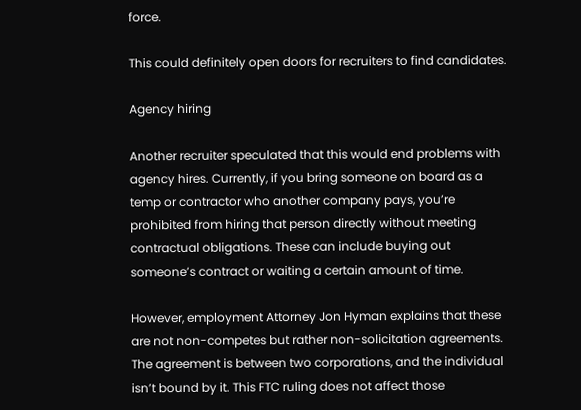force.

This could definitely open doors for recruiters to find candidates.

Agency hiring

Another recruiter speculated that this would end problems with agency hires. Currently, if you bring someone on board as a temp or contractor who another company pays, you’re prohibited from hiring that person directly without meeting contractual obligations. These can include buying out someone’s contract or waiting a certain amount of time.

However, employment Attorney Jon Hyman explains that these are not non-competes but rather non-solicitation agreements. The agreement is between two corporations, and the individual isn’t bound by it. This FTC ruling does not affect those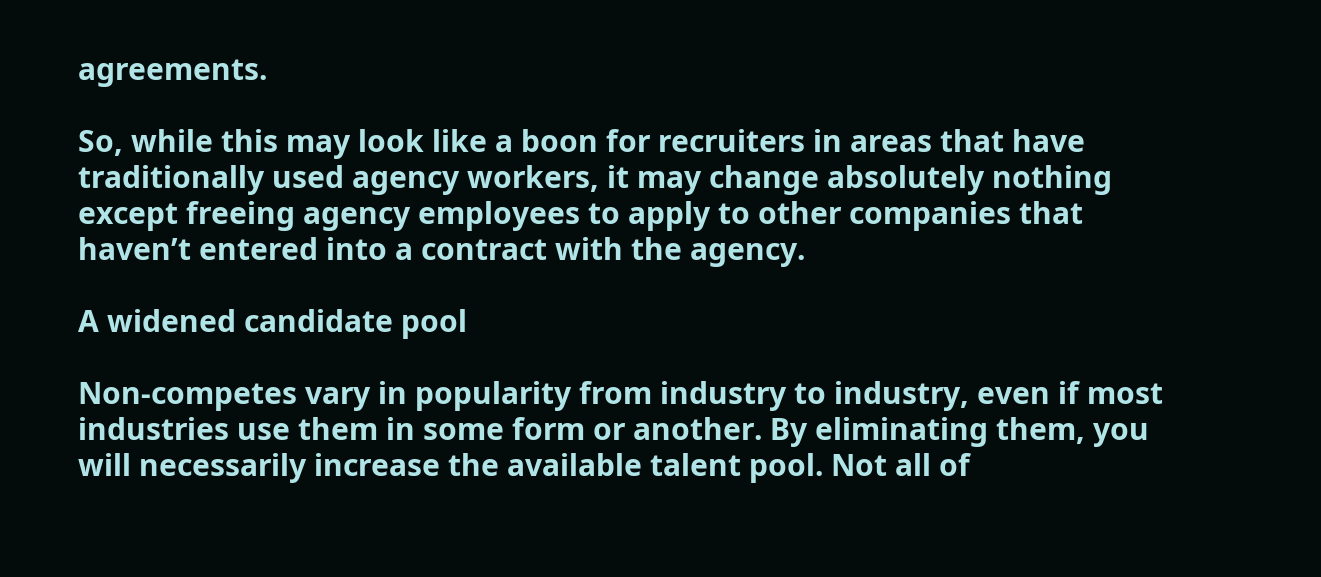agreements.

So, while this may look like a boon for recruiters in areas that have traditionally used agency workers, it may change absolutely nothing except freeing agency employees to apply to other companies that haven’t entered into a contract with the agency.

A widened candidate pool

Non-competes vary in popularity from industry to industry, even if most industries use them in some form or another. By eliminating them, you will necessarily increase the available talent pool. Not all of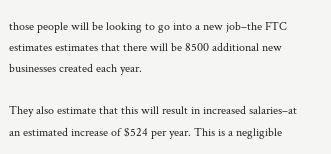those people will be looking to go into a new job–the FTC estimates estimates that there will be 8500 additional new businesses created each year.

They also estimate that this will result in increased salaries–at an estimated increase of $524 per year. This is a negligible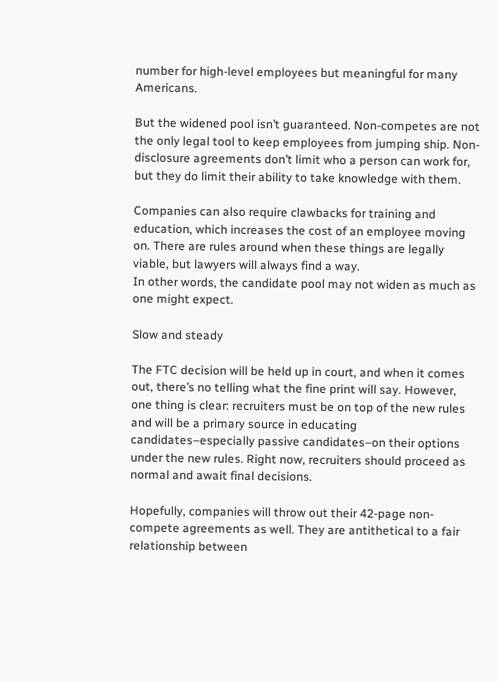number for high-level employees but meaningful for many Americans.

But the widened pool isn’t guaranteed. Non-competes are not the only legal tool to keep employees from jumping ship. Non-disclosure agreements don’t limit who a person can work for, but they do limit their ability to take knowledge with them.

Companies can also require clawbacks for training and education, which increases the cost of an employee moving on. There are rules around when these things are legally viable, but lawyers will always find a way.
In other words, the candidate pool may not widen as much as one might expect.

Slow and steady

The FTC decision will be held up in court, and when it comes out, there’s no telling what the fine print will say. However, one thing is clear: recruiters must be on top of the new rules and will be a primary source in educating candidates–especially passive candidates–on their options under the new rules. Right now, recruiters should proceed as normal and await final decisions.

Hopefully, companies will throw out their 42-page non-compete agreements as well. They are antithetical to a fair relationship between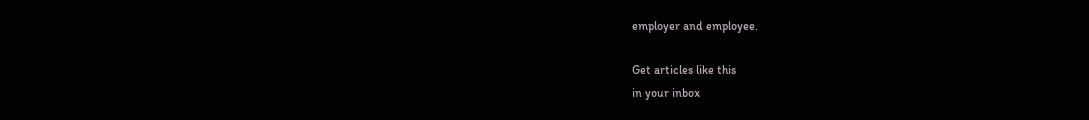employer and employee.

Get articles like this
in your inbox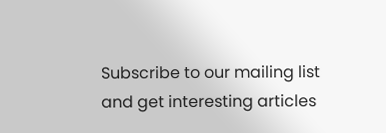Subscribe to our mailing list and get interesting articles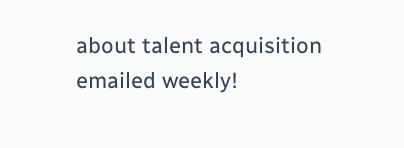about talent acquisition emailed weekly!